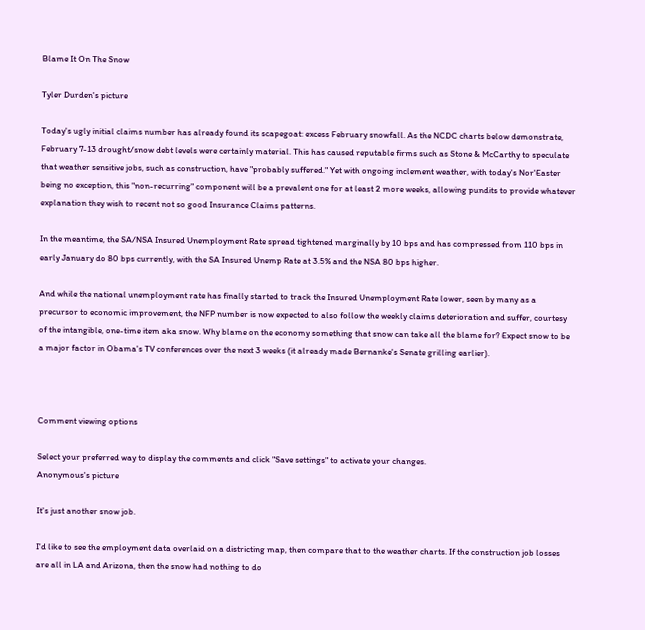Blame It On The Snow

Tyler Durden's picture

Today's ugly initial claims number has already found its scapegoat: excess February snowfall. As the NCDC charts below demonstrate, February 7-13 drought/snow debt levels were certainly material. This has caused reputable firms such as Stone & McCarthy to speculate that weather sensitive jobs, such as construction, have "probably suffered." Yet with ongoing inclement weather, with today's Nor'Easter being no exception, this "non-recurring" component will be a prevalent one for at least 2 more weeks, allowing pundits to provide whatever explanation they wish to recent not so good Insurance Claims patterns.

In the meantime, the SA/NSA Insured Unemployment Rate spread tightened marginally by 10 bps and has compressed from 110 bps in early January do 80 bps currently, with the SA Insured Unemp Rate at 3.5% and the NSA 80 bps higher.

And while the national unemployment rate has finally started to track the Insured Unemployment Rate lower, seen by many as a precursor to economic improvement, the NFP number is now expected to also follow the weekly claims deterioration and suffer, courtesy of the intangible, one-time item aka snow. Why blame on the economy something that snow can take all the blame for? Expect snow to be a major factor in Obama's TV conferences over the next 3 weeks (it already made Bernanke's Senate grilling earlier).



Comment viewing options

Select your preferred way to display the comments and click "Save settings" to activate your changes.
Anonymous's picture

It's just another snow job.

I'd like to see the employment data overlaid on a districting map, then compare that to the weather charts. If the construction job losses are all in LA and Arizona, then the snow had nothing to do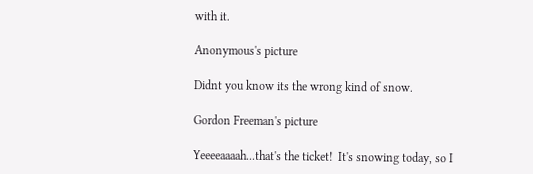with it.

Anonymous's picture

Didnt you know its the wrong kind of snow.

Gordon Freeman's picture

Yeeeeaaaah...that's the ticket!  It's snowing today, so I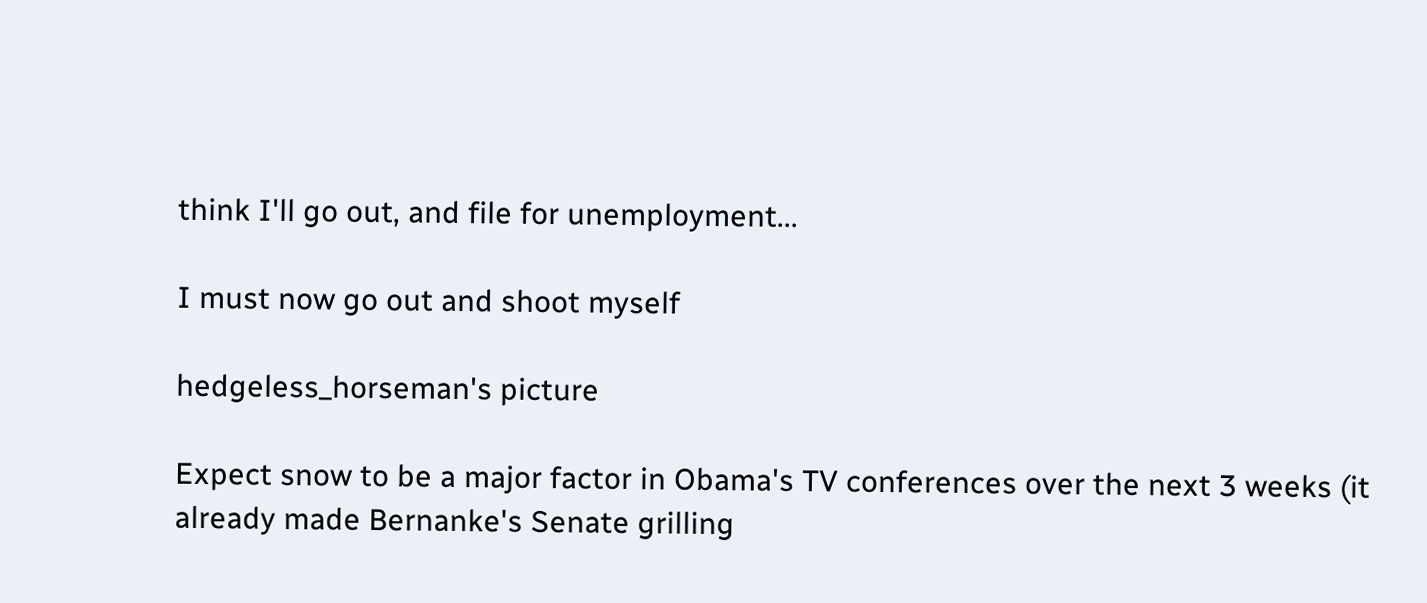think I'll go out, and file for unemployment...

I must now go out and shoot myself

hedgeless_horseman's picture

Expect snow to be a major factor in Obama's TV conferences over the next 3 weeks (it already made Bernanke's Senate grilling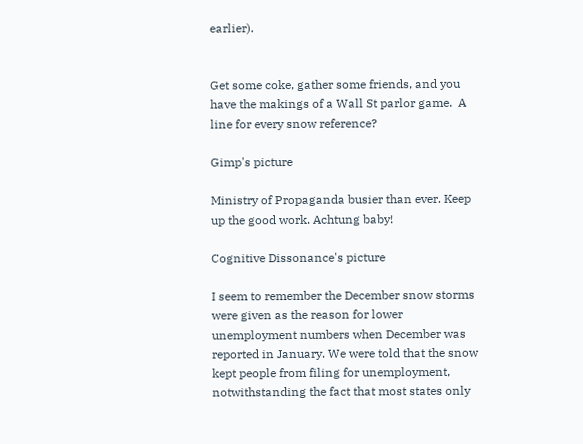earlier).


Get some coke, gather some friends, and you have the makings of a Wall St parlor game.  A line for every snow reference?

Gimp's picture

Ministry of Propaganda busier than ever. Keep up the good work. Achtung baby!

Cognitive Dissonance's picture

I seem to remember the December snow storms were given as the reason for lower unemployment numbers when December was reported in January. We were told that the snow kept people from filing for unemployment, notwithstanding the fact that most states only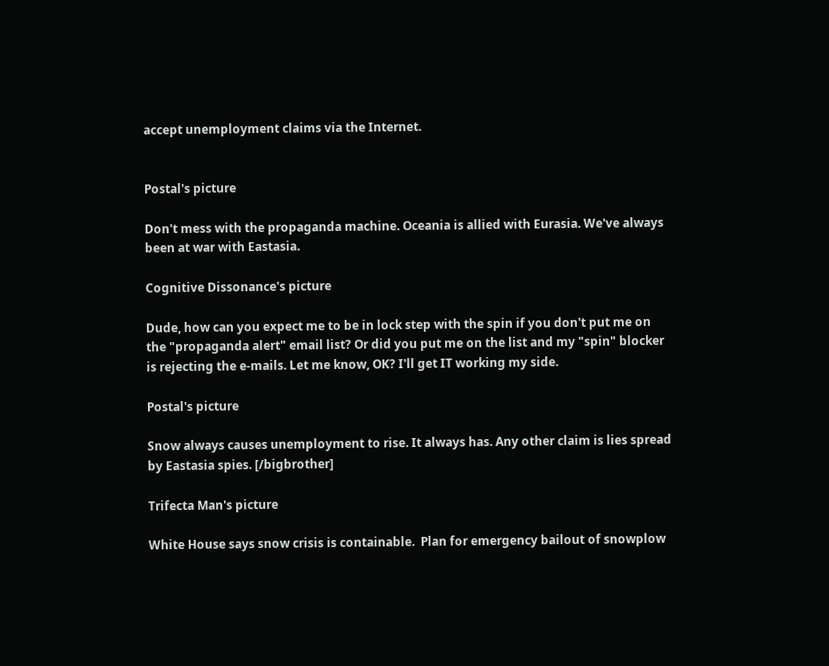accept unemployment claims via the Internet.


Postal's picture

Don't mess with the propaganda machine. Oceania is allied with Eurasia. We've always been at war with Eastasia.

Cognitive Dissonance's picture

Dude, how can you expect me to be in lock step with the spin if you don't put me on the "propaganda alert" email list? Or did you put me on the list and my "spin" blocker is rejecting the e-mails. Let me know, OK? I'll get IT working my side.

Postal's picture

Snow always causes unemployment to rise. It always has. Any other claim is lies spread by Eastasia spies. [/bigbrother]

Trifecta Man's picture

White House says snow crisis is containable.  Plan for emergency bailout of snowplow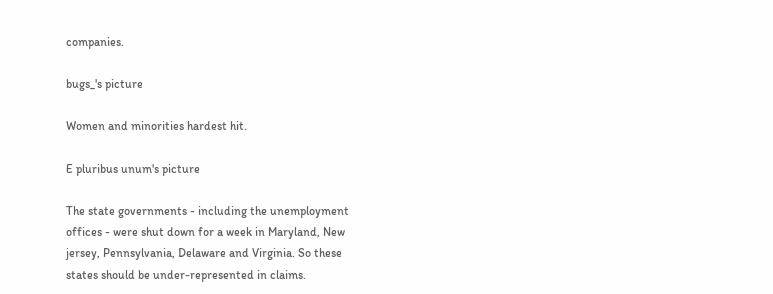companies.

bugs_'s picture

Women and minorities hardest hit.

E pluribus unum's picture

The state governments - including the unemployment offices - were shut down for a week in Maryland, New jersey, Pennsylvania, Delaware and Virginia. So these states should be under-represented in claims.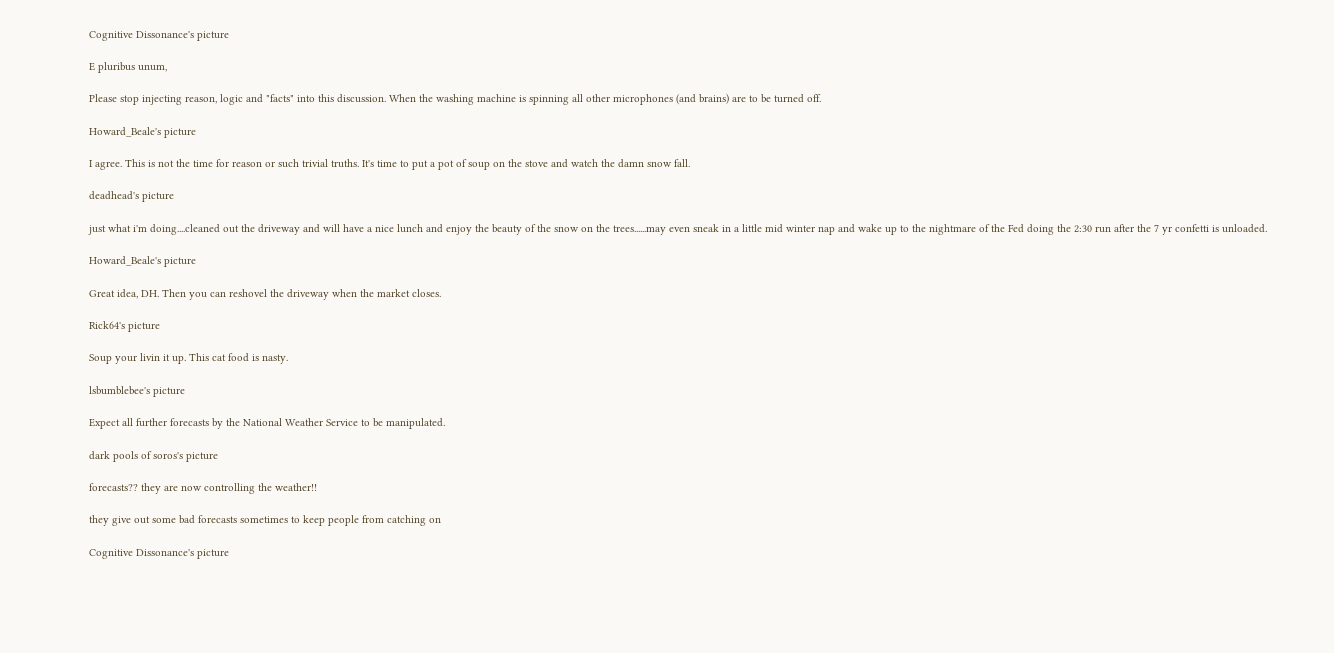Cognitive Dissonance's picture

E pluribus unum,

Please stop injecting reason, logic and "facts" into this discussion. When the washing machine is spinning all other microphones (and brains) are to be turned off.

Howard_Beale's picture

I agree. This is not the time for reason or such trivial truths. It's time to put a pot of soup on the stove and watch the damn snow fall.

deadhead's picture

just what i'm doing....cleaned out the driveway and will have a nice lunch and enjoy the beauty of the snow on the trees......may even sneak in a little mid winter nap and wake up to the nightmare of the Fed doing the 2:30 run after the 7 yr confetti is unloaded.

Howard_Beale's picture

Great idea, DH. Then you can reshovel the driveway when the market closes.

Rick64's picture

Soup your livin it up. This cat food is nasty.

lsbumblebee's picture

Expect all further forecasts by the National Weather Service to be manipulated.

dark pools of soros's picture

forecasts?? they are now controlling the weather!!

they give out some bad forecasts sometimes to keep people from catching on

Cognitive Dissonance's picture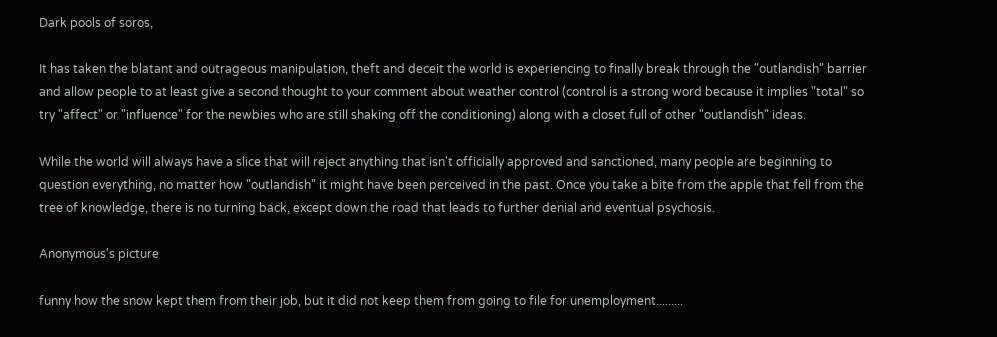Dark pools of soros,

It has taken the blatant and outrageous manipulation, theft and deceit the world is experiencing to finally break through the "outlandish" barrier and allow people to at least give a second thought to your comment about weather control (control is a strong word because it implies "total" so try "affect" or "influence" for the newbies who are still shaking off the conditioning) along with a closet full of other "outlandish" ideas.

While the world will always have a slice that will reject anything that isn't officially approved and sanctioned, many people are beginning to question everything, no matter how "outlandish" it might have been perceived in the past. Once you take a bite from the apple that fell from the tree of knowledge, there is no turning back, except down the road that leads to further denial and eventual psychosis.

Anonymous's picture

funny how the snow kept them from their job, but it did not keep them from going to file for unemployment.........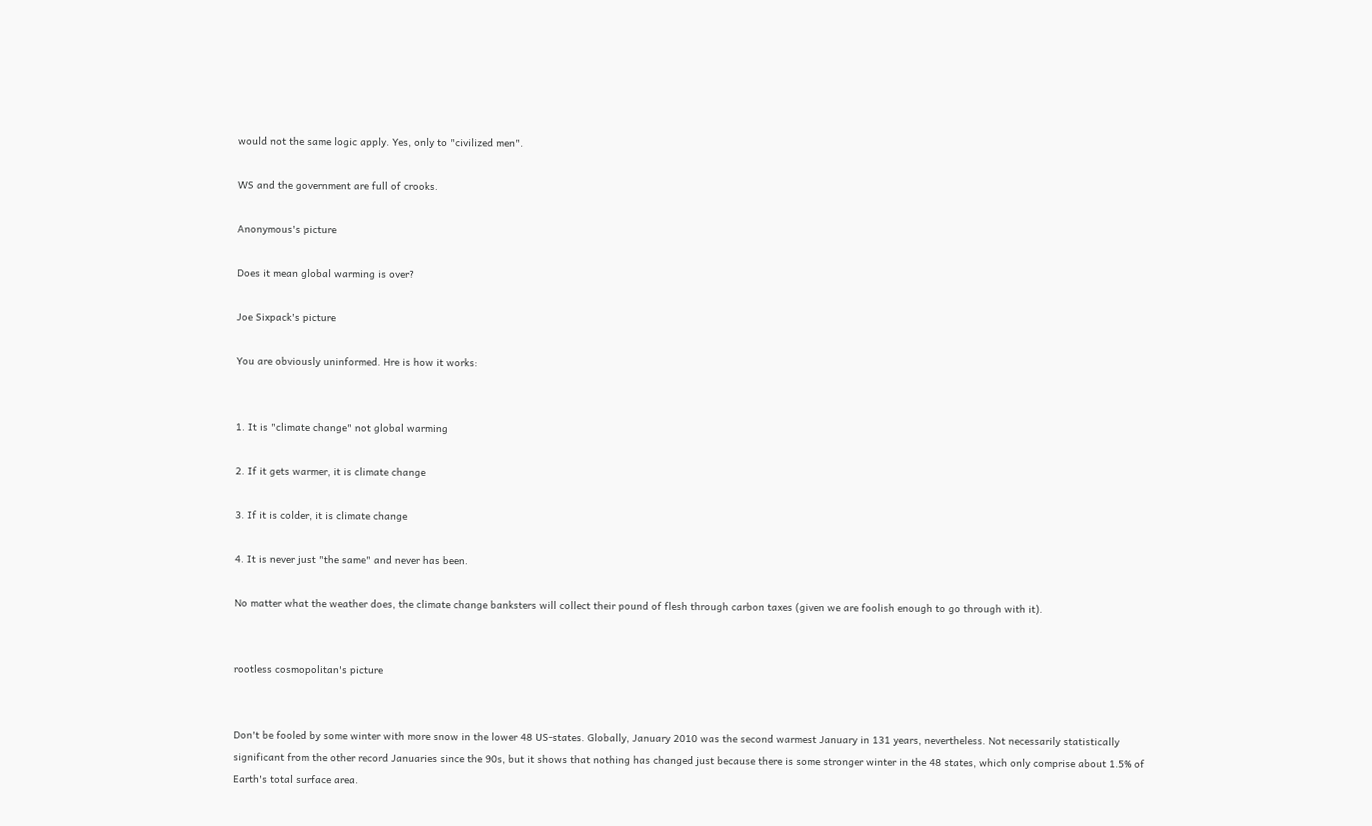would not the same logic apply. Yes, only to "civilized men".

WS and the government are full of crooks.

Anonymous's picture

Does it mean global warming is over?

Joe Sixpack's picture

You are obviously uninformed. Hre is how it works:


1. It is "climate change" not global warming

2. If it gets warmer, it is climate change

3. If it is colder, it is climate change

4. It is never just "the same" and never has been.

No matter what the weather does, the climate change banksters will collect their pound of flesh through carbon taxes (given we are foolish enough to go through with it).


rootless cosmopolitan's picture


Don't be fooled by some winter with more snow in the lower 48 US-states. Globally, January 2010 was the second warmest January in 131 years, nevertheless. Not necessarily statistically significant from the other record Januaries since the 90s, but it shows that nothing has changed just because there is some stronger winter in the 48 states, which only comprise about 1.5% of Earth's total surface area.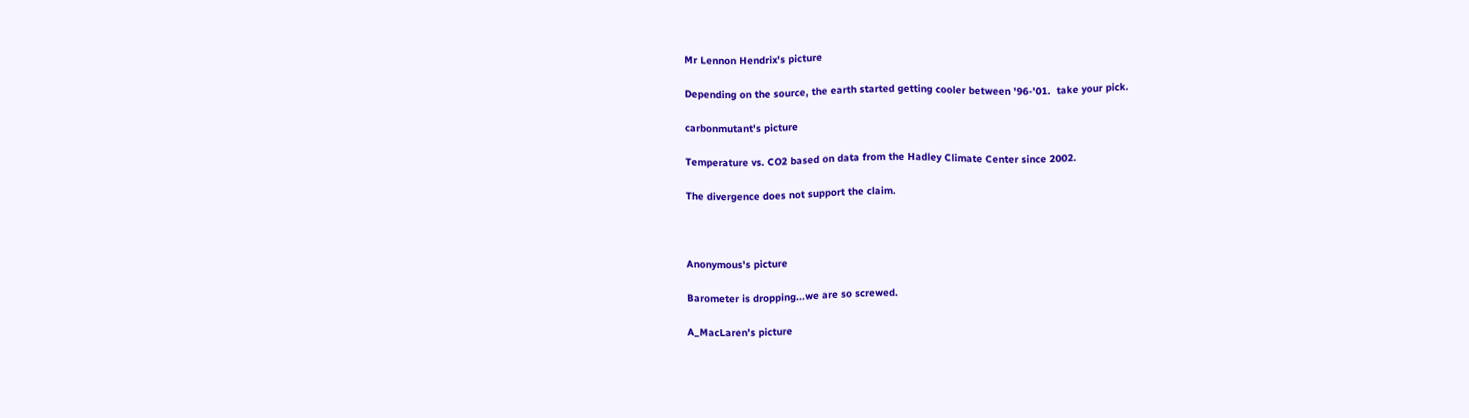Mr Lennon Hendrix's picture

Depending on the source, the earth started getting cooler between '96-'01.  take your pick.

carbonmutant's picture

Temperature vs. CO2 based on data from the Hadley Climate Center since 2002.

The divergence does not support the claim.



Anonymous's picture

Barometer is dropping...we are so screwed.

A_MacLaren's picture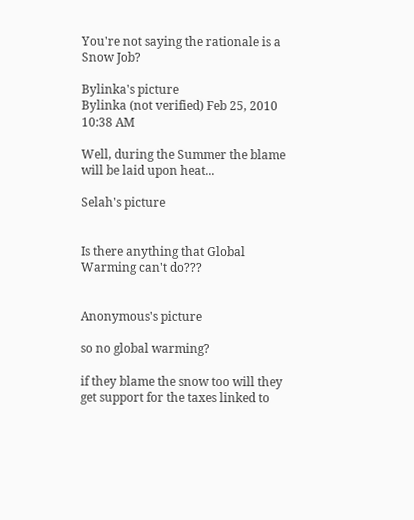You're not saying the rationale is a Snow Job?

Bylinka's picture
Bylinka (not verified) Feb 25, 2010 10:38 AM

Well, during the Summer the blame will be laid upon heat...

Selah's picture


Is there anything that Global Warming can't do???


Anonymous's picture

so no global warming?

if they blame the snow too will they get support for the taxes linked to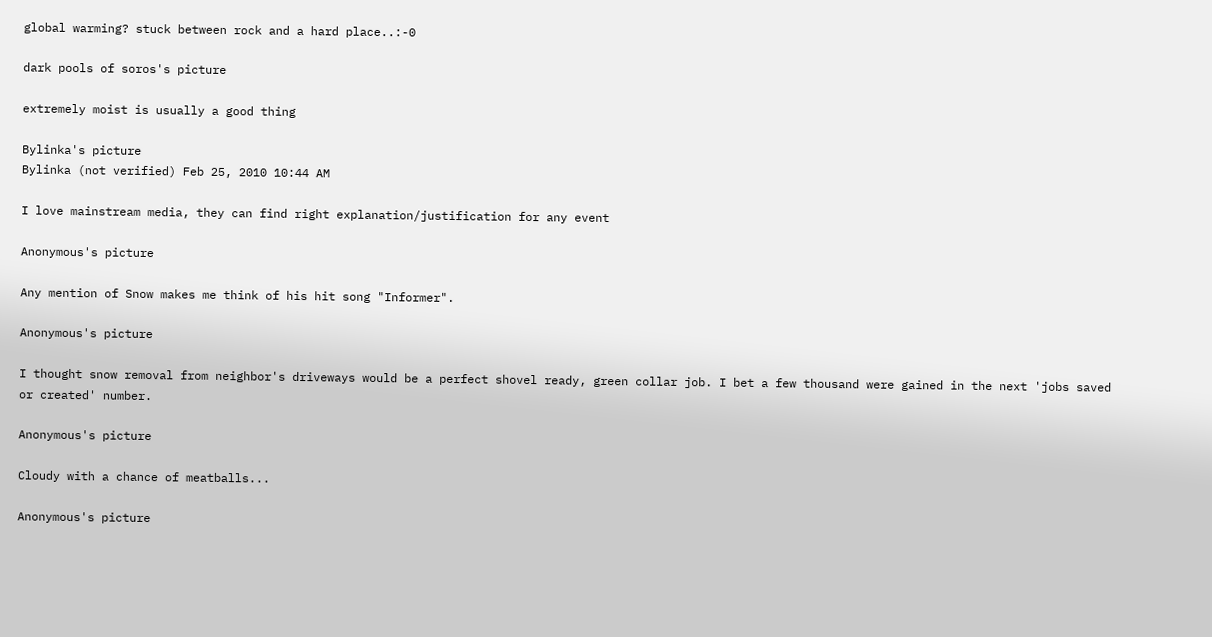global warming? stuck between rock and a hard place..:-0

dark pools of soros's picture

extremely moist is usually a good thing

Bylinka's picture
Bylinka (not verified) Feb 25, 2010 10:44 AM

I love mainstream media, they can find right explanation/justification for any event

Anonymous's picture

Any mention of Snow makes me think of his hit song "Informer".

Anonymous's picture

I thought snow removal from neighbor's driveways would be a perfect shovel ready, green collar job. I bet a few thousand were gained in the next 'jobs saved or created' number.

Anonymous's picture

Cloudy with a chance of meatballs...

Anonymous's picture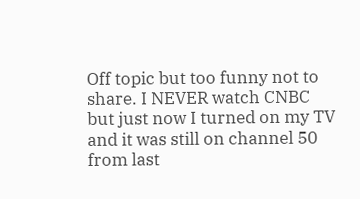Off topic but too funny not to share. I NEVER watch CNBC but just now I turned on my TV and it was still on channel 50 from last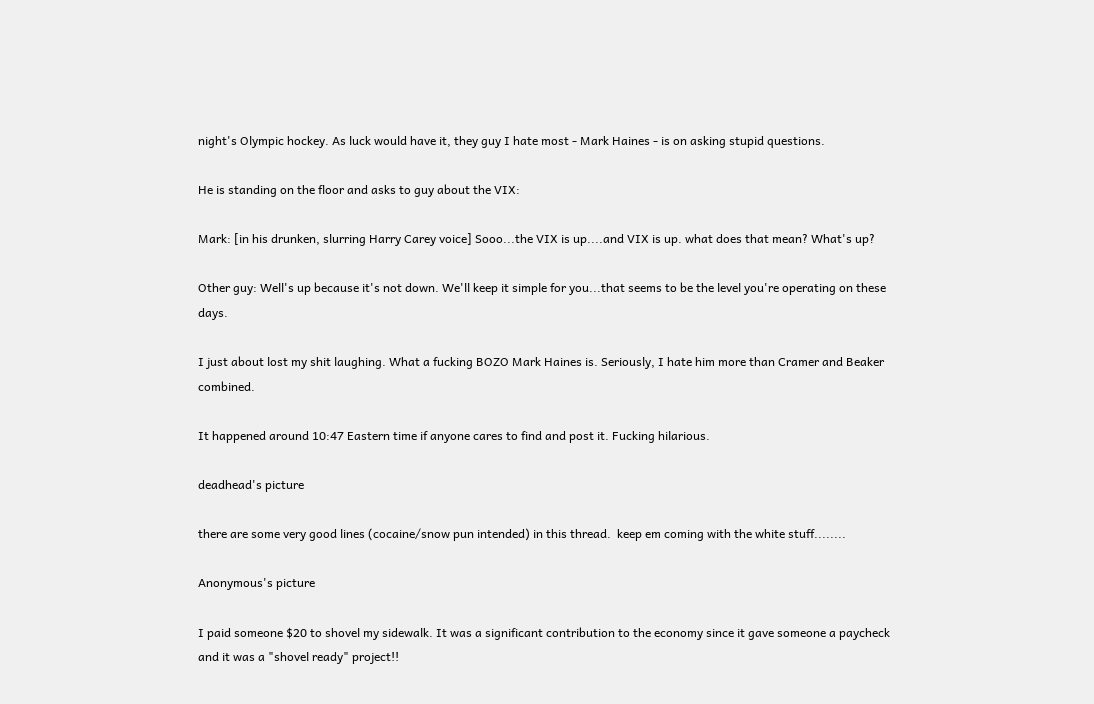night's Olympic hockey. As luck would have it, they guy I hate most - Mark Haines - is on asking stupid questions.

He is standing on the floor and asks to guy about the VIX:

Mark: [in his drunken, slurring Harry Carey voice] Sooo...the VIX is up....and VIX is up. what does that mean? What's up?

Other guy: Well's up because it's not down. We'll keep it simple for you...that seems to be the level you're operating on these days.

I just about lost my shit laughing. What a fucking BOZO Mark Haines is. Seriously, I hate him more than Cramer and Beaker combined.

It happened around 10:47 Eastern time if anyone cares to find and post it. Fucking hilarious.

deadhead's picture

there are some very good lines (cocaine/snow pun intended) in this thread.  keep em coming with the white stuff........

Anonymous's picture

I paid someone $20 to shovel my sidewalk. It was a significant contribution to the economy since it gave someone a paycheck and it was a "shovel ready" project!!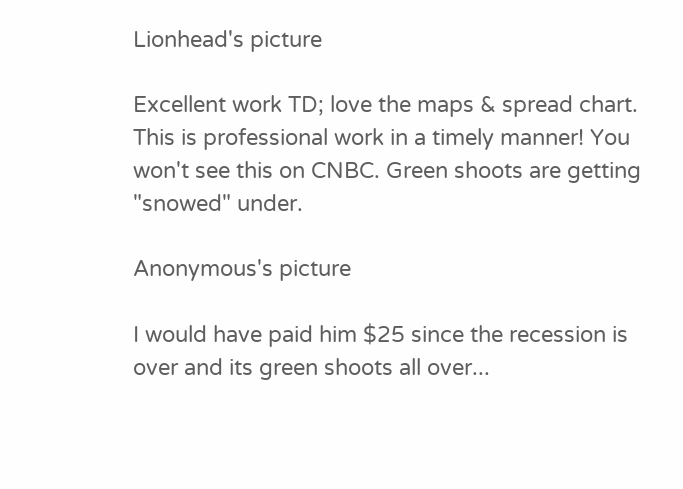Lionhead's picture

Excellent work TD; love the maps & spread chart. This is professional work in a timely manner! You won't see this on CNBC. Green shoots are getting "snowed" under.

Anonymous's picture

I would have paid him $25 since the recession is over and its green shoots all over...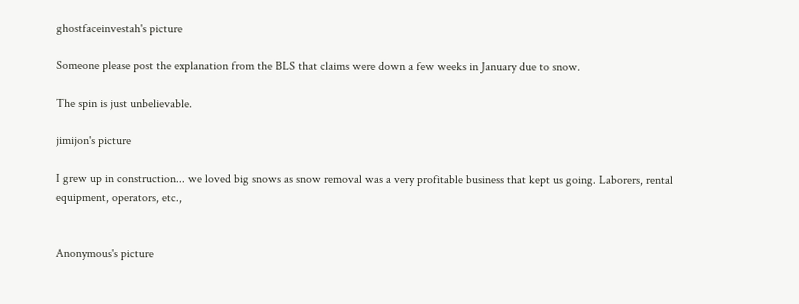ghostfaceinvestah's picture

Someone please post the explanation from the BLS that claims were down a few weeks in January due to snow.

The spin is just unbelievable.

jimijon's picture

I grew up in construction... we loved big snows as snow removal was a very profitable business that kept us going. Laborers, rental equipment, operators, etc.,


Anonymous's picture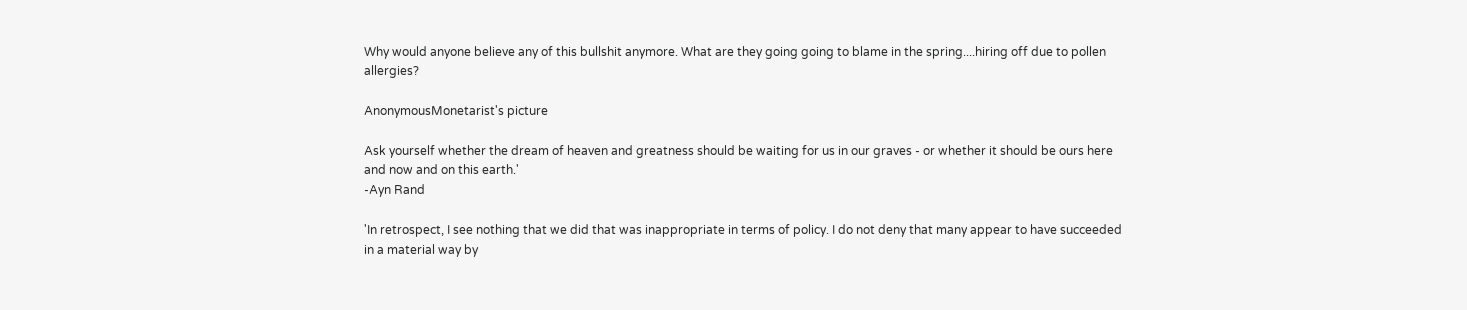Why would anyone believe any of this bullshit anymore. What are they going going to blame in the spring....hiring off due to pollen allergies?

AnonymousMonetarist's picture

Ask yourself whether the dream of heaven and greatness should be waiting for us in our graves - or whether it should be ours here and now and on this earth.'
-Ayn Rand

'In retrospect, I see nothing that we did that was inappropriate in terms of policy. I do not deny that many appear to have succeeded in a material way by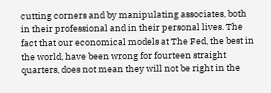cutting corners and by manipulating associates, both in their professional and in their personal lives. The fact that our economical models at The Fed, the best in the world, have been wrong for fourteen straight quarters, does not mean they will not be right in the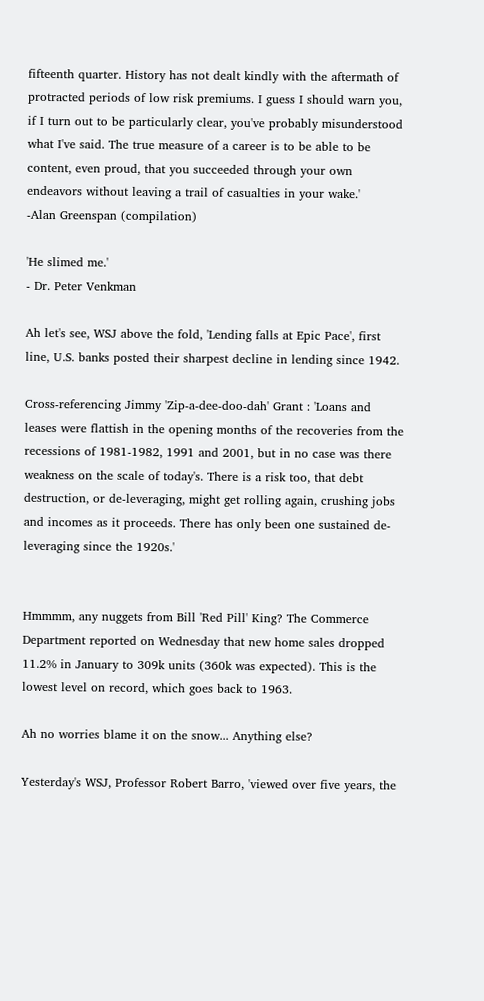fifteenth quarter. History has not dealt kindly with the aftermath of protracted periods of low risk premiums. I guess I should warn you, if I turn out to be particularly clear, you've probably misunderstood what I've said. The true measure of a career is to be able to be content, even proud, that you succeeded through your own endeavors without leaving a trail of casualties in your wake.'
-Alan Greenspan (compilation)

'He slimed me.'
- Dr. Peter Venkman

Ah let's see, WSJ above the fold, 'Lending falls at Epic Pace', first line, U.S. banks posted their sharpest decline in lending since 1942.

Cross-referencing Jimmy 'Zip-a-dee-doo-dah' Grant : 'Loans and leases were flattish in the opening months of the recoveries from the recessions of 1981-1982, 1991 and 2001, but in no case was there weakness on the scale of today's. There is a risk too, that debt destruction, or de-leveraging, might get rolling again, crushing jobs and incomes as it proceeds. There has only been one sustained de-leveraging since the 1920s.'


Hmmmm, any nuggets from Bill 'Red Pill' King? The Commerce Department reported on Wednesday that new home sales dropped 11.2% in January to 309k units (360k was expected). This is the lowest level on record, which goes back to 1963.

Ah no worries blame it on the snow... Anything else?

Yesterday's WSJ, Professor Robert Barro, 'viewed over five years, the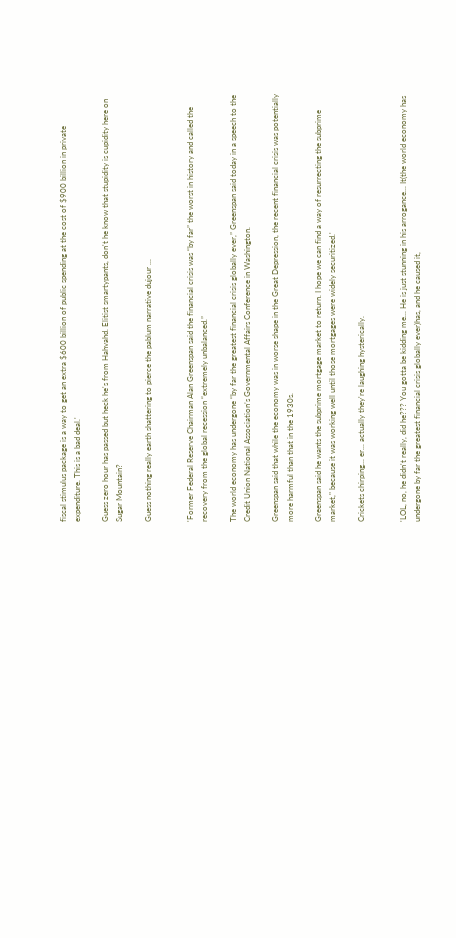fiscal stimulus package is a way to get an extra $600 billion of public spending at the cost of $900 billion in private expenditure. This is a bad deal.'

Guess zero hour has passed but heck he's from Hahvahd. Elitist smartypants, don't he know that stupidity is cupidity here on Sugar Mountain?

Guess nothing really earth shattering to pierce the pablum narrative dujour ...


'Former Federal Reserve Chairman Alan Greenspan said the financial crisis was “by far” the worst in history and called the recovery from the global recession “extremely unbalanced.”

The world economy has undergone “by far the greatest financial crisis globally ever,” Greenspan said today in a speech to the Credit Union National Association’s Governmental Affairs Conference in Washington.

Greenspan said that while the economy was in worse shape in the Great Depression, the recent financial crisis was potentially more harmful than that in the 1930s.

Greenspan said he wants the subprime mortgage market to return. I hope we can find a way of resurrecting the subprime market," because it was working well until those mortgages were widely securitized.'

Crickets chirping... er... actually they're laughing hysterically.


'LOL, no, he didn't really, did he??? You gotta be kidding me... He is just stunning in his arrogance... It(the world economy has undergone by far the greatest financial crisis globally ever)has, and he caused it,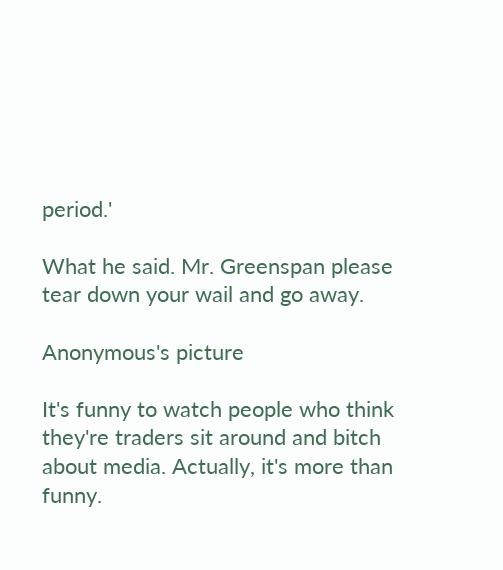period.'

What he said. Mr. Greenspan please tear down your wail and go away.

Anonymous's picture

It's funny to watch people who think they're traders sit around and bitch about media. Actually, it's more than funny.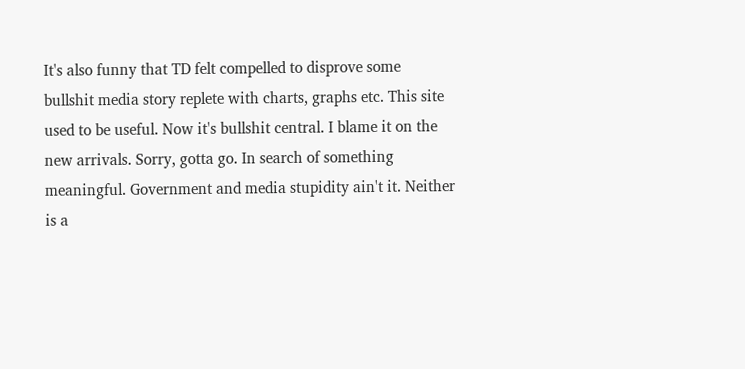It's also funny that TD felt compelled to disprove some bullshit media story replete with charts, graphs etc. This site used to be useful. Now it's bullshit central. I blame it on the new arrivals. Sorry, gotta go. In search of something meaningful. Government and media stupidity ain't it. Neither is a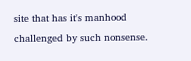site that has it's manhood challenged by such nonsense.